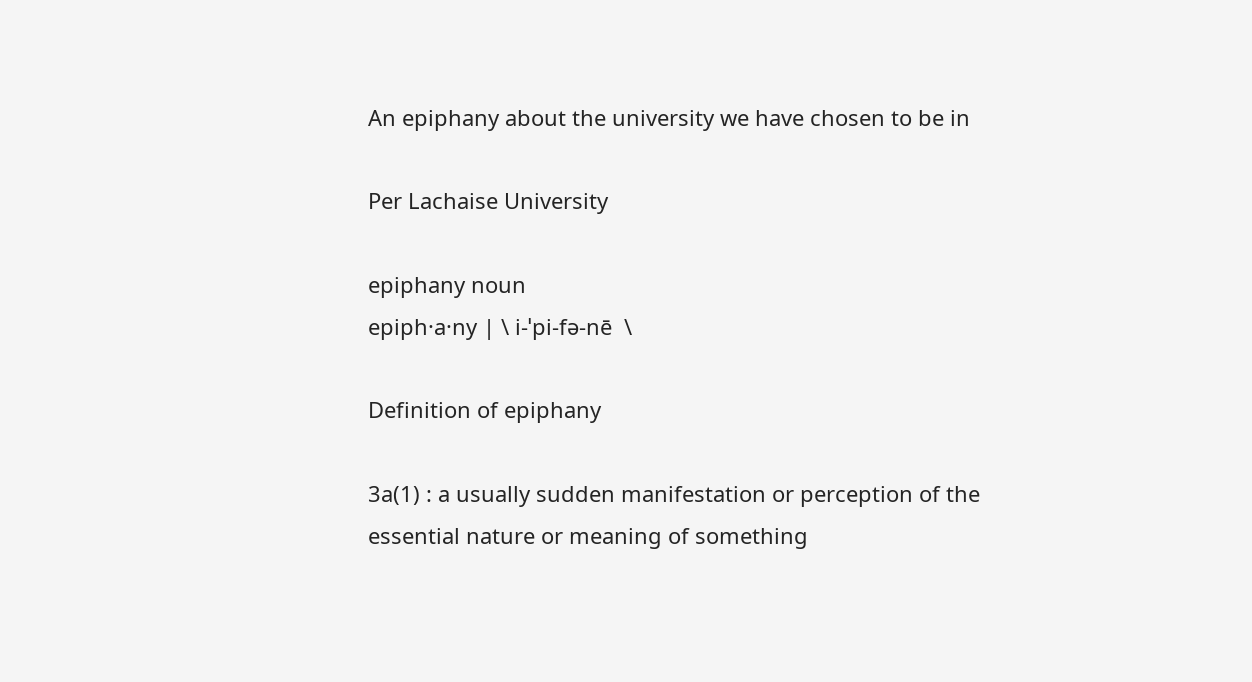An epiphany about the university we have chosen to be in

Per Lachaise University

epiphany noun
epiph·a·ny | \ i-ˈpi-fə-nē  \

Definition of epiphany

3a(1) : a usually sudden manifestation or perception of the essential nature or meaning of something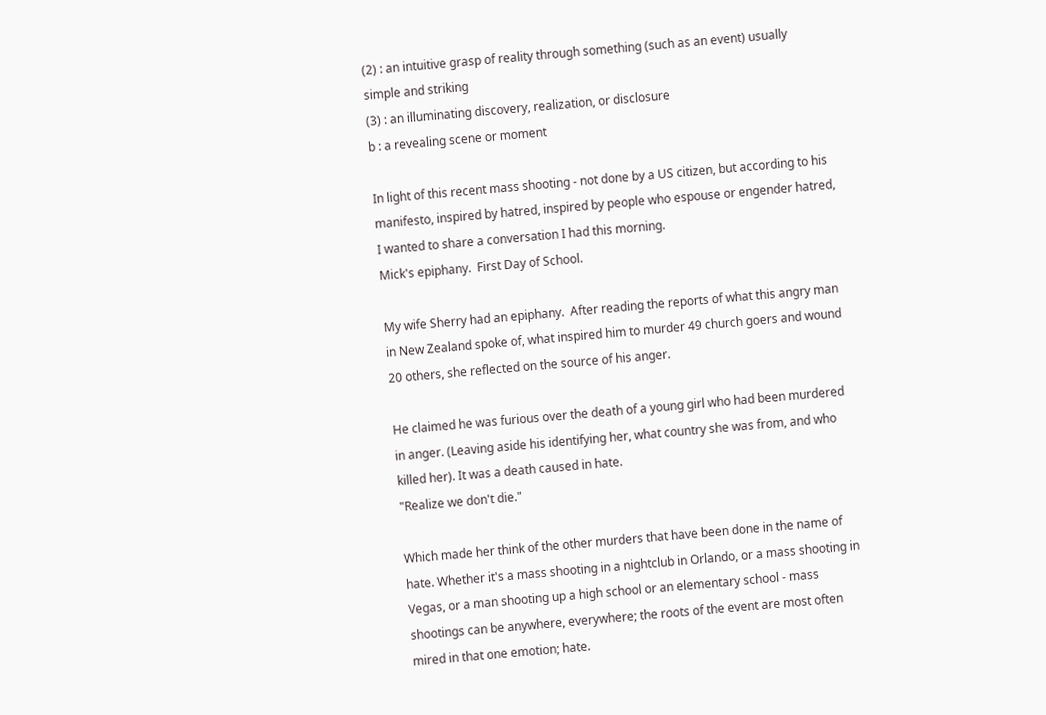(2) : an intuitive grasp of reality through something (such as an event) usually simple and striking
(3) : an illuminating discovery, realization, or disclosure
b : a revealing scene or moment

In light of this recent mass shooting - not done by a US citizen, but according to his manifesto, inspired by hatred, inspired by people who espouse or engender hatred, I wanted to share a conversation I had this morning.
Mick's epiphany.  First Day of School.

My wife Sherry had an epiphany.  After reading the reports of what this angry man in New Zealand spoke of, what inspired him to murder 49 church goers and wound 20 others, she reflected on the source of his anger.

He claimed he was furious over the death of a young girl who had been murdered in anger. (Leaving aside his identifying her, what country she was from, and who killed her). It was a death caused in hate.
"Realize we don't die."

Which made her think of the other murders that have been done in the name of hate. Whether it's a mass shooting in a nightclub in Orlando, or a mass shooting in Vegas, or a man shooting up a high school or an elementary school - mass shootings can be anywhere, everywhere; the roots of the event are most often mired in that one emotion; hate.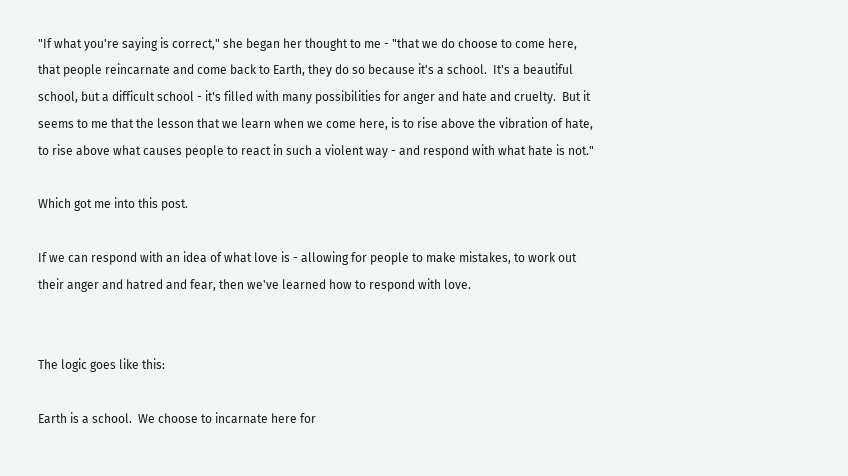"If what you're saying is correct," she began her thought to me - "that we do choose to come here, that people reincarnate and come back to Earth, they do so because it's a school.  It's a beautiful school, but a difficult school - it's filled with many possibilities for anger and hate and cruelty.  But it seems to me that the lesson that we learn when we come here, is to rise above the vibration of hate, to rise above what causes people to react in such a violent way - and respond with what hate is not."

Which got me into this post.

If we can respond with an idea of what love is - allowing for people to make mistakes, to work out their anger and hatred and fear, then we've learned how to respond with love.


The logic goes like this:

Earth is a school.  We choose to incarnate here for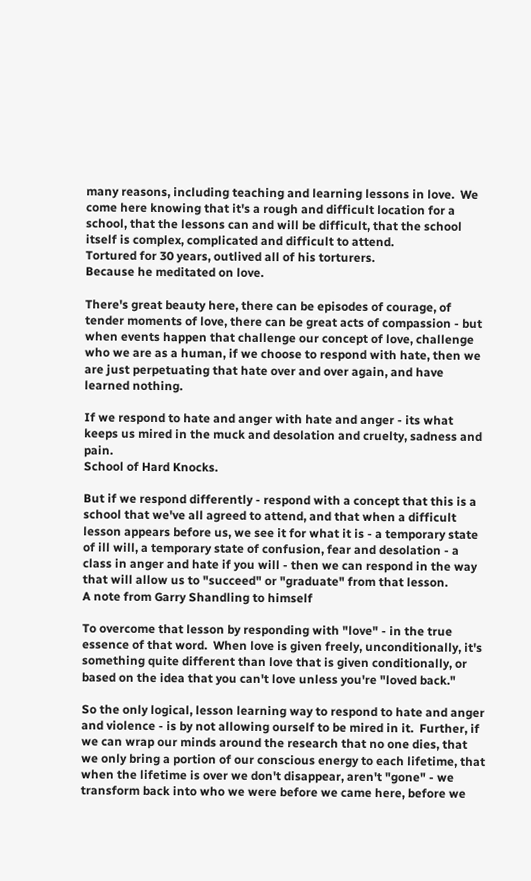many reasons, including teaching and learning lessons in love.  We come here knowing that it's a rough and difficult location for a school, that the lessons can and will be difficult, that the school itself is complex, complicated and difficult to attend.
Tortured for 30 years, outlived all of his torturers.
Because he meditated on love.

There's great beauty here, there can be episodes of courage, of tender moments of love, there can be great acts of compassion - but when events happen that challenge our concept of love, challenge who we are as a human, if we choose to respond with hate, then we are just perpetuating that hate over and over again, and have learned nothing.

If we respond to hate and anger with hate and anger - its what keeps us mired in the muck and desolation and cruelty, sadness and pain.
School of Hard Knocks.

But if we respond differently - respond with a concept that this is a school that we've all agreed to attend, and that when a difficult lesson appears before us, we see it for what it is - a temporary state of ill will, a temporary state of confusion, fear and desolation - a class in anger and hate if you will - then we can respond in the way that will allow us to "succeed" or "graduate" from that lesson.
A note from Garry Shandling to himself

To overcome that lesson by responding with "love" - in the true essence of that word.  When love is given freely, unconditionally, it's something quite different than love that is given conditionally, or based on the idea that you can't love unless you're "loved back."

So the only logical, lesson learning way to respond to hate and anger and violence - is by not allowing ourself to be mired in it.  Further, if we can wrap our minds around the research that no one dies, that we only bring a portion of our conscious energy to each lifetime, that when the lifetime is over we don't disappear, aren't "gone" - we transform back into who we were before we came here, before we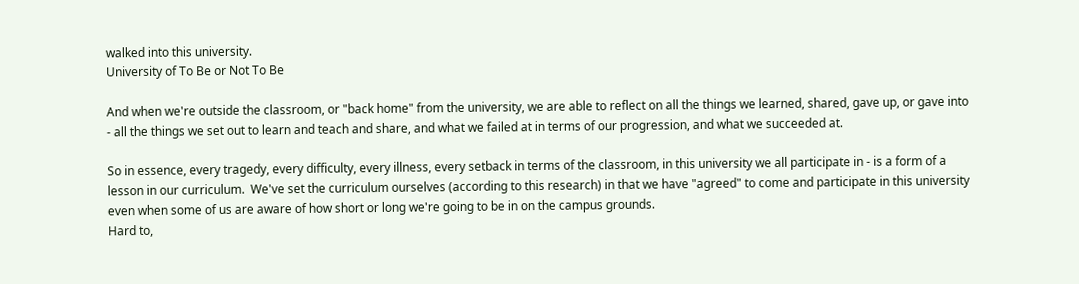walked into this university.
University of To Be or Not To Be

And when we're outside the classroom, or "back home" from the university, we are able to reflect on all the things we learned, shared, gave up, or gave into - all the things we set out to learn and teach and share, and what we failed at in terms of our progression, and what we succeeded at.

So in essence, every tragedy, every difficulty, every illness, every setback in terms of the classroom, in this university we all participate in - is a form of a lesson in our curriculum.  We've set the curriculum ourselves (according to this research) in that we have "agreed" to come and participate in this university even when some of us are aware of how short or long we're going to be in on the campus grounds.
Hard to,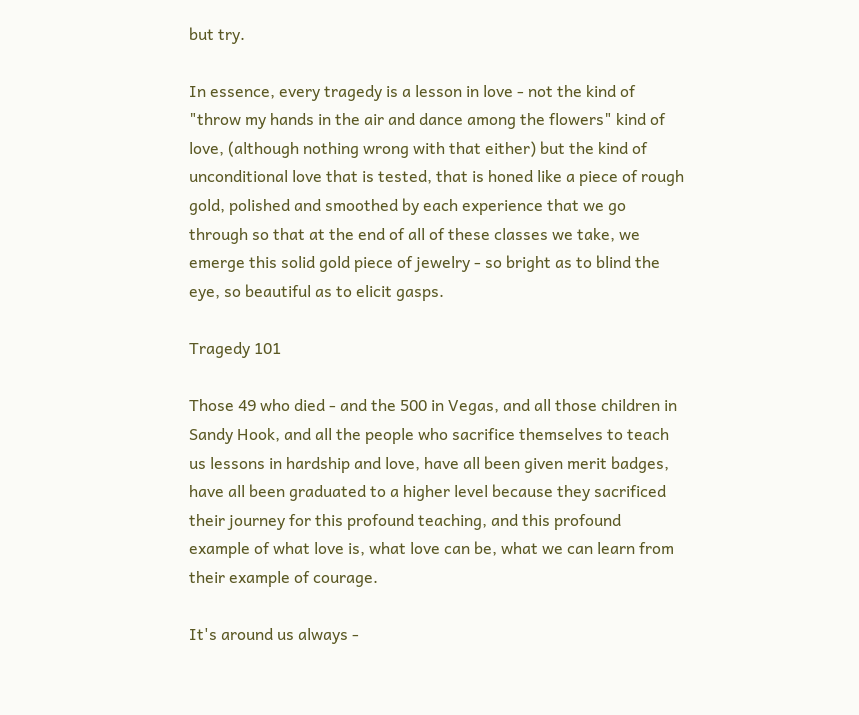but try.

In essence, every tragedy is a lesson in love - not the kind of "throw my hands in the air and dance among the flowers" kind of love, (although nothing wrong with that either) but the kind of unconditional love that is tested, that is honed like a piece of rough gold, polished and smoothed by each experience that we go through so that at the end of all of these classes we take, we emerge this solid gold piece of jewelry - so bright as to blind the eye, so beautiful as to elicit gasps.

Tragedy 101

Those 49 who died - and the 500 in Vegas, and all those children in Sandy Hook, and all the people who sacrifice themselves to teach us lessons in hardship and love, have all been given merit badges, have all been graduated to a higher level because they sacrificed their journey for this profound teaching, and this profound example of what love is, what love can be, what we can learn from their example of courage.

It's around us always -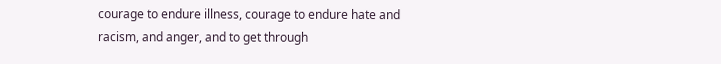courage to endure illness, courage to endure hate and racism, and anger, and to get through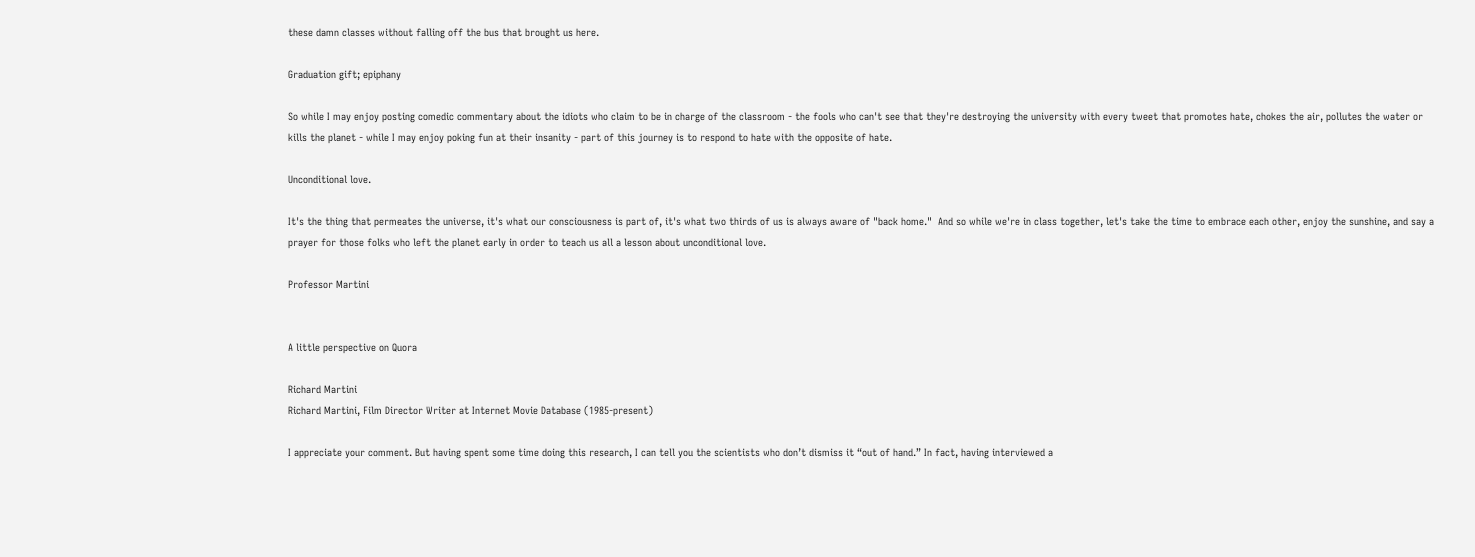these damn classes without falling off the bus that brought us here.

Graduation gift; epiphany

So while I may enjoy posting comedic commentary about the idiots who claim to be in charge of the classroom - the fools who can't see that they're destroying the university with every tweet that promotes hate, chokes the air, pollutes the water or kills the planet - while I may enjoy poking fun at their insanity - part of this journey is to respond to hate with the opposite of hate.

Unconditional love.

It's the thing that permeates the universe, it's what our consciousness is part of, it's what two thirds of us is always aware of "back home."  And so while we're in class together, let's take the time to embrace each other, enjoy the sunshine, and say a prayer for those folks who left the planet early in order to teach us all a lesson about unconditional love.

Professor Martini


A little perspective on Quora

Richard Martini
Richard Martini, Film Director Writer at Internet Movie Database (1985-present)

I appreciate your comment. But having spent some time doing this research, I can tell you the scientists who don’t dismiss it “out of hand.” In fact, having interviewed a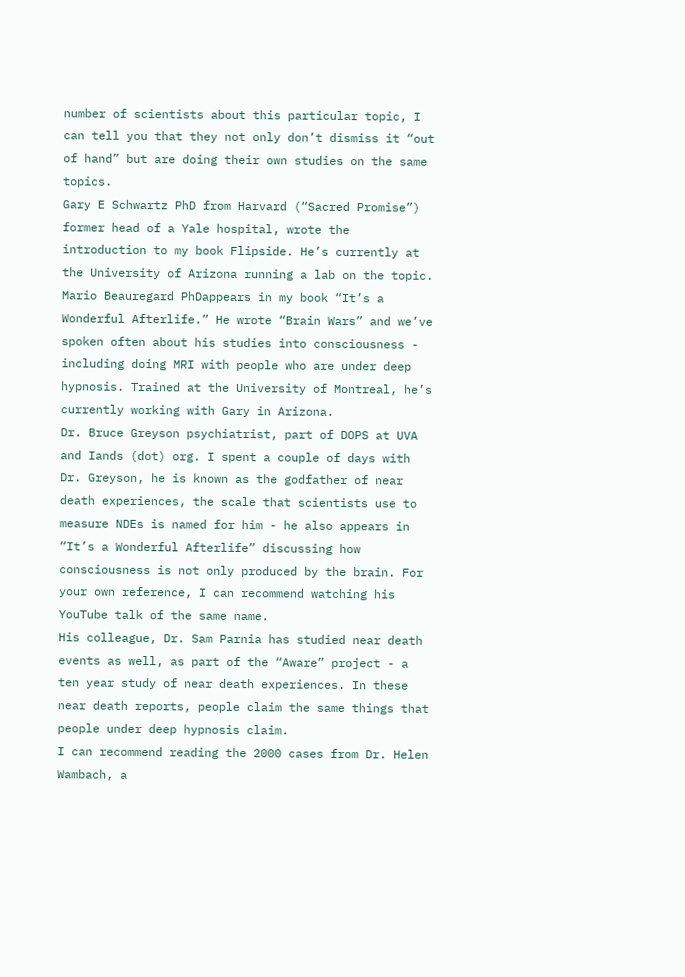number of scientists about this particular topic, I can tell you that they not only don’t dismiss it “out of hand” but are doing their own studies on the same topics.
Gary E Schwartz PhD from Harvard (“Sacred Promise”) former head of a Yale hospital, wrote the introduction to my book Flipside. He’s currently at the University of Arizona running a lab on the topic.
Mario Beauregard PhDappears in my book “It’s a Wonderful Afterlife.” He wrote “Brain Wars” and we’ve spoken often about his studies into consciousness - including doing MRI with people who are under deep hypnosis. Trained at the University of Montreal, he’s currently working with Gary in Arizona.
Dr. Bruce Greyson psychiatrist, part of DOPS at UVA and Iands (dot) org. I spent a couple of days with Dr. Greyson, he is known as the godfather of near death experiences, the scale that scientists use to measure NDEs is named for him - he also appears in “It’s a Wonderful Afterlife” discussing how consciousness is not only produced by the brain. For your own reference, I can recommend watching his YouTube talk of the same name.
His colleague, Dr. Sam Parnia has studied near death events as well, as part of the “Aware” project - a ten year study of near death experiences. In these near death reports, people claim the same things that people under deep hypnosis claim.
I can recommend reading the 2000 cases from Dr. Helen Wambach, a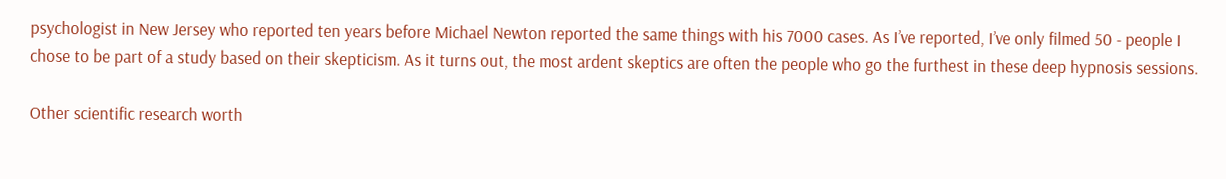psychologist in New Jersey who reported ten years before Michael Newton reported the same things with his 7000 cases. As I’ve reported, I’ve only filmed 50 - people I chose to be part of a study based on their skepticism. As it turns out, the most ardent skeptics are often the people who go the furthest in these deep hypnosis sessions.

Other scientific research worth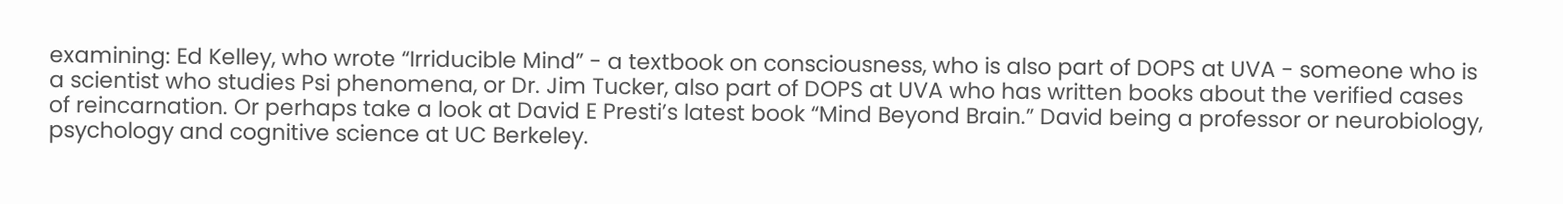examining: Ed Kelley, who wrote “Irriducible Mind” - a textbook on consciousness, who is also part of DOPS at UVA - someone who is a scientist who studies Psi phenomena, or Dr. Jim Tucker, also part of DOPS at UVA who has written books about the verified cases of reincarnation. Or perhaps take a look at David E Presti’s latest book “Mind Beyond Brain.” David being a professor or neurobiology, psychology and cognitive science at UC Berkeley.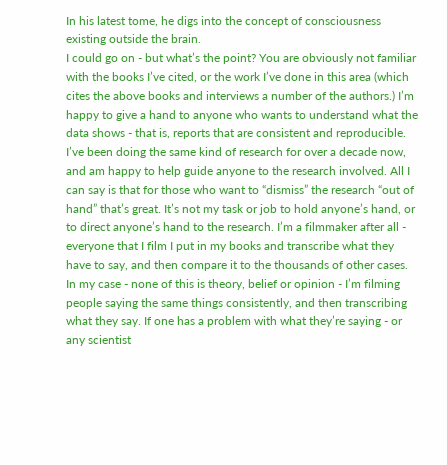In his latest tome, he digs into the concept of consciousness existing outside the brain.
I could go on - but what’s the point? You are obviously not familiar with the books I’ve cited, or the work I’ve done in this area (which cites the above books and interviews a number of the authors.) I’m happy to give a hand to anyone who wants to understand what the data shows - that is, reports that are consistent and reproducible. I’ve been doing the same kind of research for over a decade now, and am happy to help guide anyone to the research involved. All I can say is that for those who want to “dismiss” the research “out of hand” that’s great. It’s not my task or job to hold anyone’s hand, or to direct anyone’s hand to the research. I’m a filmmaker after all - everyone that I film I put in my books and transcribe what they have to say, and then compare it to the thousands of other cases.
In my case - none of this is theory, belief or opinion - I’m filming people saying the same things consistently, and then transcribing what they say. If one has a problem with what they’re saying - or any scientist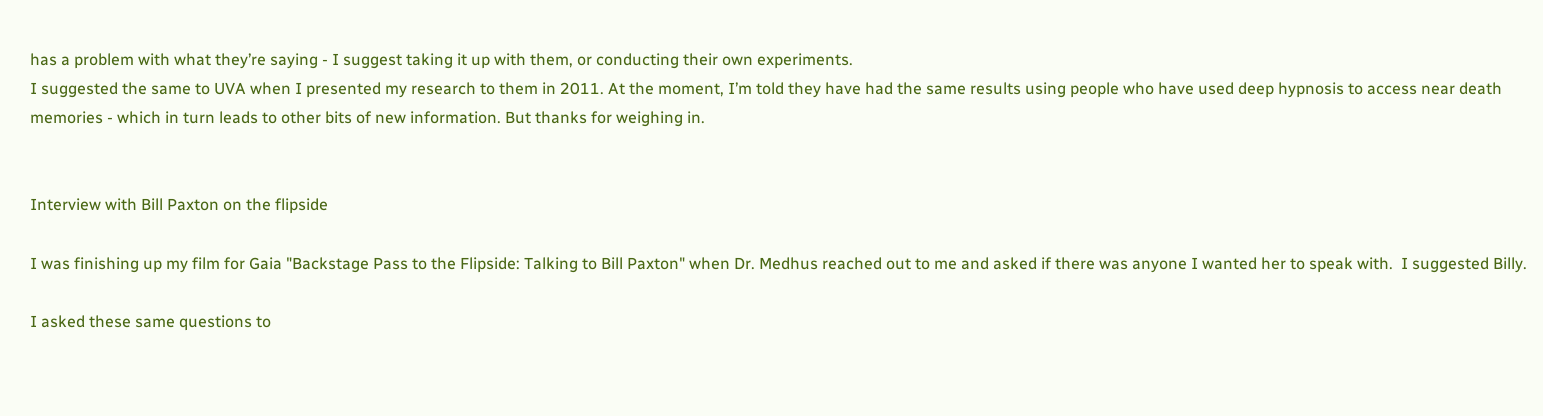has a problem with what they’re saying - I suggest taking it up with them, or conducting their own experiments.
I suggested the same to UVA when I presented my research to them in 2011. At the moment, I’m told they have had the same results using people who have used deep hypnosis to access near death memories - which in turn leads to other bits of new information. But thanks for weighing in.


Interview with Bill Paxton on the flipside

I was finishing up my film for Gaia "Backstage Pass to the Flipside: Talking to Bill Paxton" when Dr. Medhus reached out to me and asked if there was anyone I wanted her to speak with.  I suggested Billy.

I asked these same questions to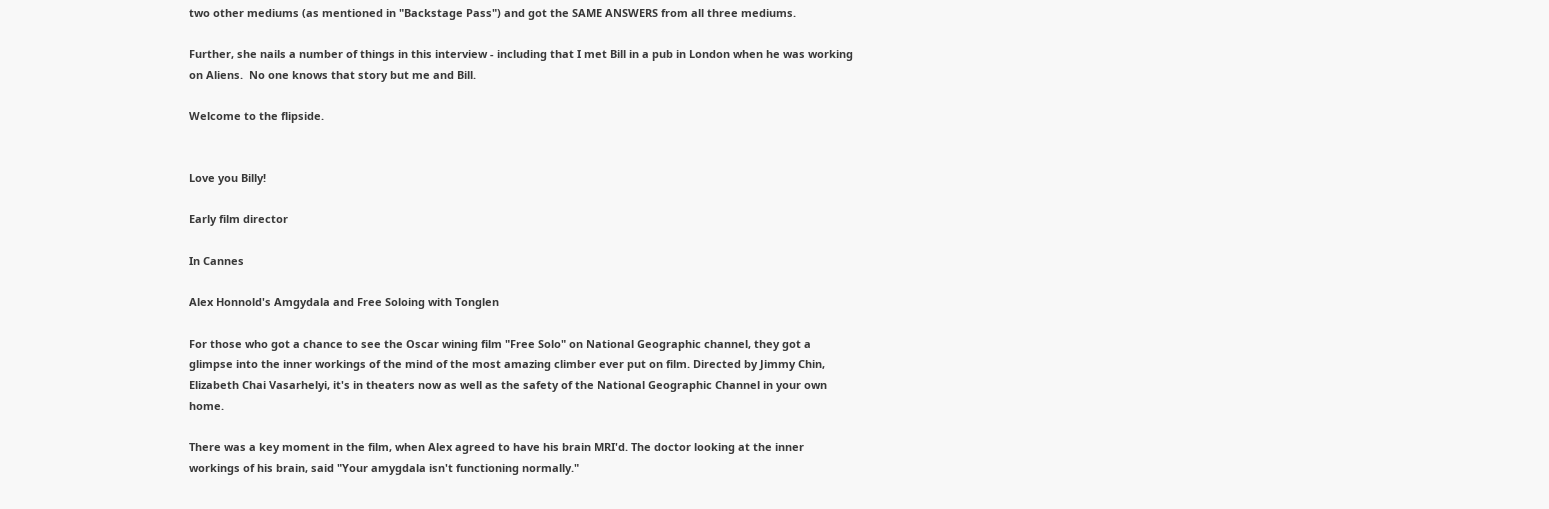two other mediums (as mentioned in "Backstage Pass") and got the SAME ANSWERS from all three mediums.

Further, she nails a number of things in this interview - including that I met Bill in a pub in London when he was working on Aliens.  No one knows that story but me and Bill.

Welcome to the flipside.


Love you Billy!

Early film director

In Cannes

Alex Honnold's Amgydala and Free Soloing with Tonglen

For those who got a chance to see the Oscar wining film "Free Solo" on National Geographic channel, they got a glimpse into the inner workings of the mind of the most amazing climber ever put on film. Directed by Jimmy Chin, Elizabeth Chai Vasarhelyi, it's in theaters now as well as the safety of the National Geographic Channel in your own home.

There was a key moment in the film, when Alex agreed to have his brain MRI'd. The doctor looking at the inner workings of his brain, said "Your amygdala isn't functioning normally."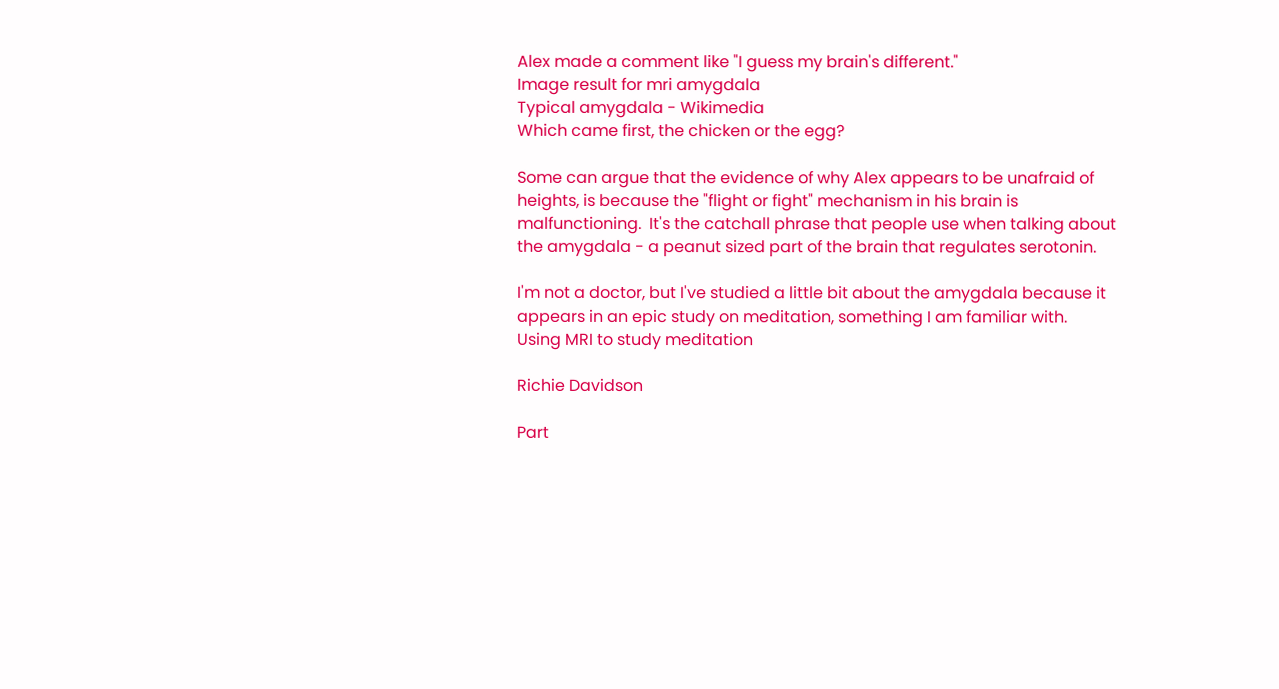Alex made a comment like "I guess my brain's different."
Image result for mri amygdala
Typical amygdala - Wikimedia
Which came first, the chicken or the egg?

Some can argue that the evidence of why Alex appears to be unafraid of heights, is because the "flight or fight" mechanism in his brain is malfunctioning.  It's the catchall phrase that people use when talking about the amygdala - a peanut sized part of the brain that regulates serotonin.

I'm not a doctor, but I've studied a little bit about the amygdala because it appears in an epic study on meditation, something I am familiar with.
Using MRI to study meditation

Richie Davidson

Part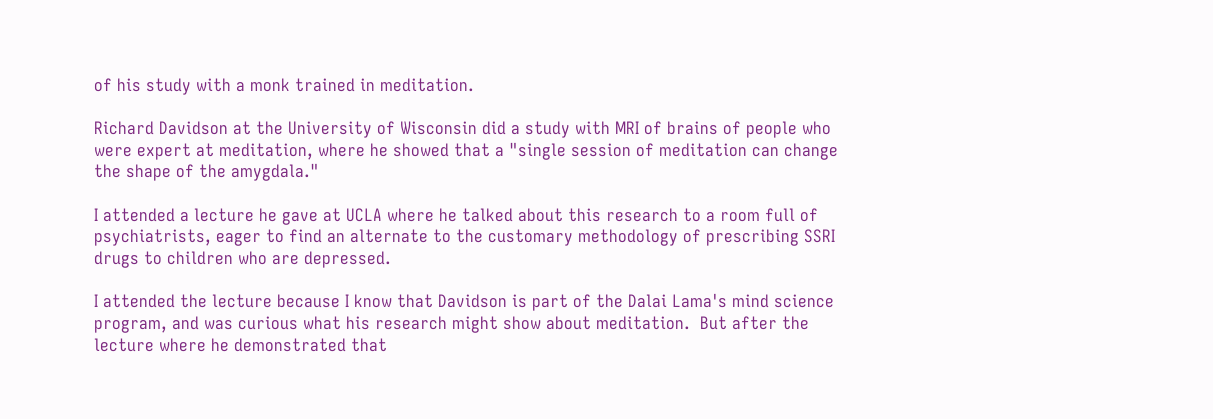of his study with a monk trained in meditation.

Richard Davidson at the University of Wisconsin did a study with MRI of brains of people who were expert at meditation, where he showed that a "single session of meditation can change the shape of the amygdala."

I attended a lecture he gave at UCLA where he talked about this research to a room full of psychiatrists, eager to find an alternate to the customary methodology of prescribing SSRI drugs to children who are depressed.

I attended the lecture because I know that Davidson is part of the Dalai Lama's mind science program, and was curious what his research might show about meditation.  But after the lecture where he demonstrated that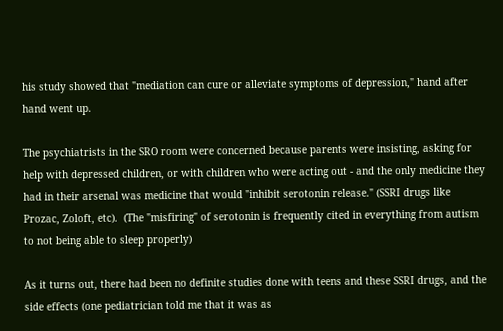his study showed that "mediation can cure or alleviate symptoms of depression," hand after hand went up.

The psychiatrists in the SRO room were concerned because parents were insisting, asking for help with depressed children, or with children who were acting out - and the only medicine they had in their arsenal was medicine that would "inhibit serotonin release." (SSRI drugs like Prozac, Zoloft, etc).  (The "misfiring" of serotonin is frequently cited in everything from autism to not being able to sleep properly)

As it turns out, there had been no definite studies done with teens and these SSRI drugs, and the side effects (one pediatrician told me that it was as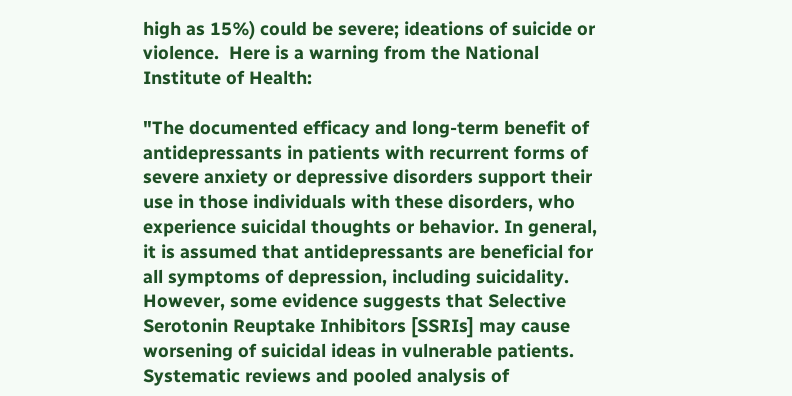high as 15%) could be severe; ideations of suicide or violence.  Here is a warning from the National Institute of Health:

"The documented efficacy and long-term benefit of antidepressants in patients with recurrent forms of severe anxiety or depressive disorders support their use in those individuals with these disorders, who experience suicidal thoughts or behavior. In general, it is assumed that antidepressants are beneficial for all symptoms of depression, including suicidality. However, some evidence suggests that Selective Serotonin Reuptake Inhibitors [SSRIs] may cause worsening of suicidal ideas in vulnerable patients. Systematic reviews and pooled analysis of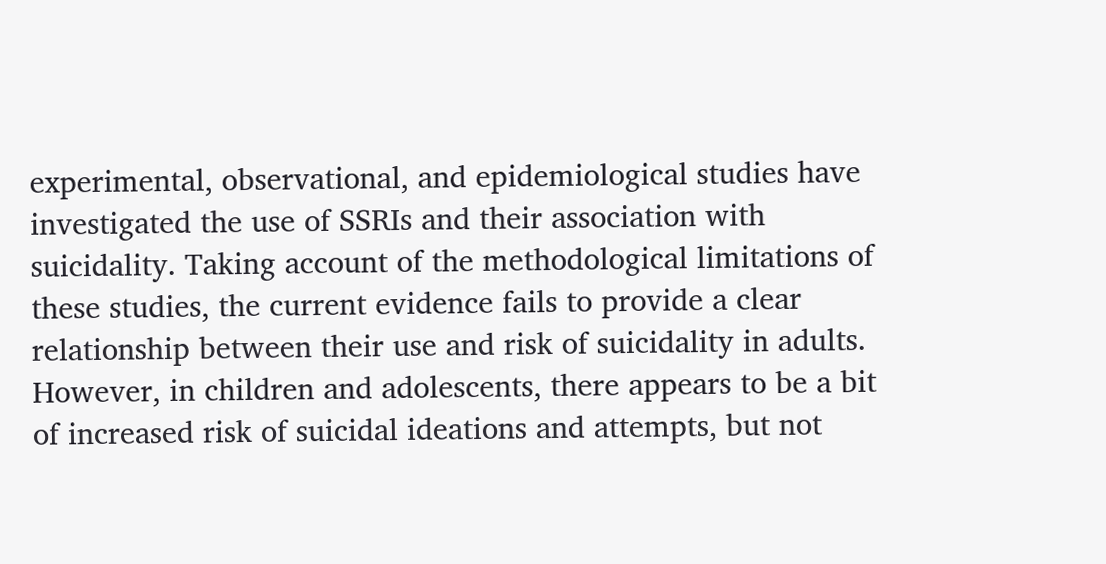experimental, observational, and epidemiological studies have investigated the use of SSRIs and their association with suicidality. Taking account of the methodological limitations of these studies, the current evidence fails to provide a clear relationship between their use and risk of suicidality in adults. However, in children and adolescents, there appears to be a bit of increased risk of suicidal ideations and attempts, but not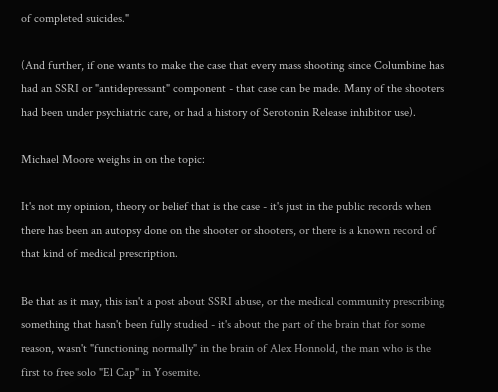of completed suicides."

(And further, if one wants to make the case that every mass shooting since Columbine has had an SSRI or "antidepressant" component - that case can be made. Many of the shooters had been under psychiatric care, or had a history of Serotonin Release inhibitor use).

Michael Moore weighs in on the topic:

It's not my opinion, theory or belief that is the case - it's just in the public records when there has been an autopsy done on the shooter or shooters, or there is a known record of that kind of medical prescription.

Be that as it may, this isn't a post about SSRI abuse, or the medical community prescribing something that hasn't been fully studied - it's about the part of the brain that for some reason, wasn't "functioning normally" in the brain of Alex Honnold, the man who is the first to free solo "El Cap" in Yosemite.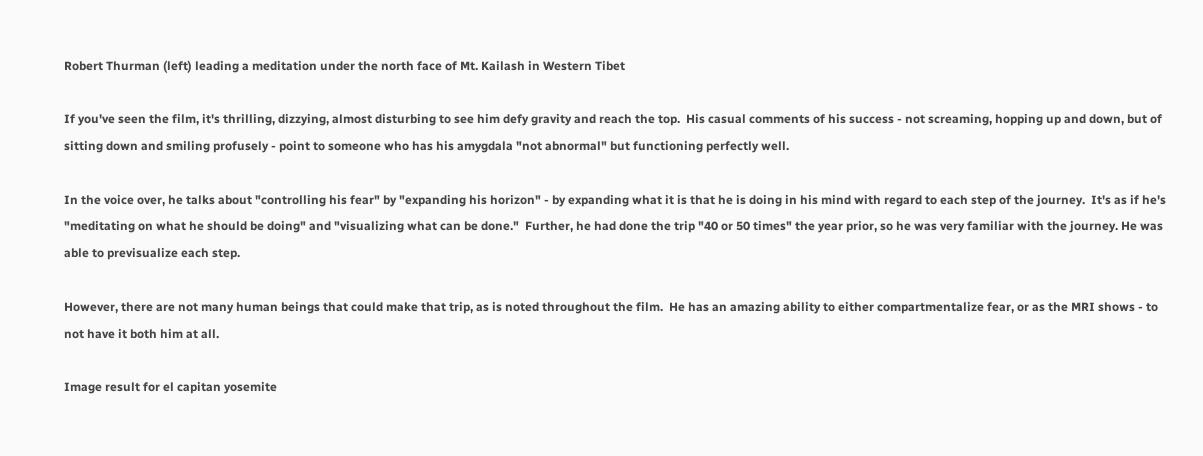Robert Thurman (left) leading a meditation under the north face of Mt. Kailash in Western Tibet

If you've seen the film, it's thrilling, dizzying, almost disturbing to see him defy gravity and reach the top.  His casual comments of his success - not screaming, hopping up and down, but of sitting down and smiling profusely - point to someone who has his amygdala "not abnormal" but functioning perfectly well.

In the voice over, he talks about "controlling his fear" by "expanding his horizon" - by expanding what it is that he is doing in his mind with regard to each step of the journey.  It's as if he's "meditating on what he should be doing" and "visualizing what can be done."  Further, he had done the trip "40 or 50 times" the year prior, so he was very familiar with the journey. He was able to previsualize each step.

However, there are not many human beings that could make that trip, as is noted throughout the film.  He has an amazing ability to either compartmentalize fear, or as the MRI shows - to not have it both him at all.

Image result for el capitan yosemite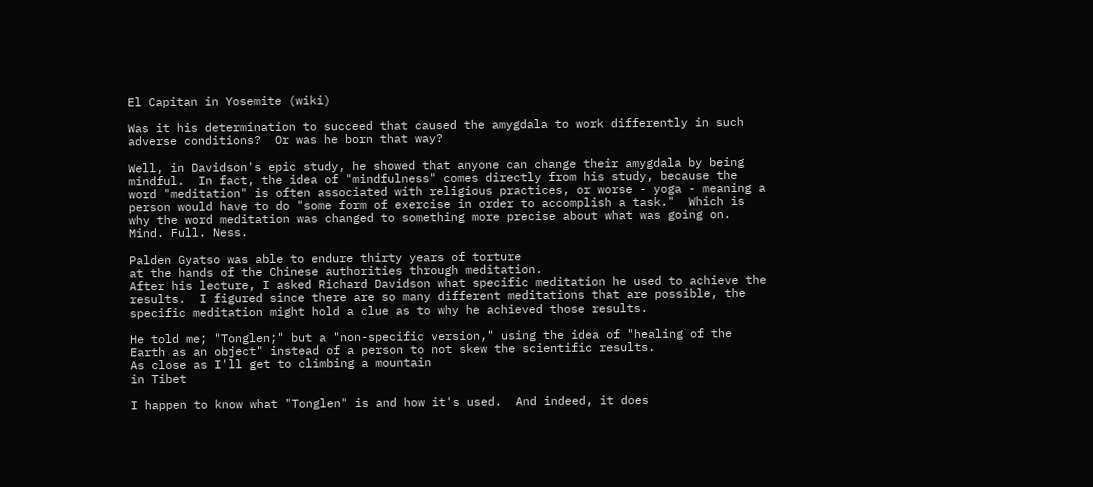El Capitan in Yosemite (wiki)

Was it his determination to succeed that caused the amygdala to work differently in such adverse conditions?  Or was he born that way?

Well, in Davidson's epic study, he showed that anyone can change their amygdala by being mindful.  In fact, the idea of "mindfulness" comes directly from his study, because the word "meditation" is often associated with religious practices, or worse - yoga - meaning a person would have to do "some form of exercise in order to accomplish a task."  Which is why the word meditation was changed to something more precise about what was going on.  Mind. Full. Ness.

Palden Gyatso was able to endure thirty years of torture
at the hands of the Chinese authorities through meditation.
After his lecture, I asked Richard Davidson what specific meditation he used to achieve the results.  I figured since there are so many different meditations that are possible, the specific meditation might hold a clue as to why he achieved those results.

He told me; "Tonglen;" but a "non-specific version," using the idea of "healing of the Earth as an object" instead of a person to not skew the scientific results.
As close as I'll get to climbing a mountain
in Tibet

I happen to know what "Tonglen" is and how it's used.  And indeed, it does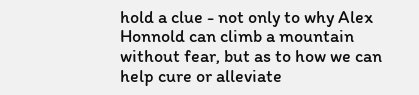hold a clue - not only to why Alex Honnold can climb a mountain without fear, but as to how we can help cure or alleviate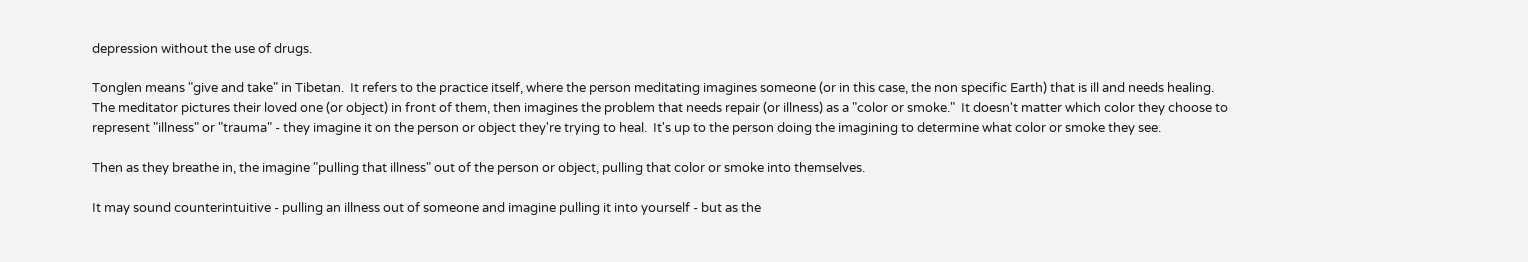depression without the use of drugs.

Tonglen means "give and take" in Tibetan.  It refers to the practice itself, where the person meditating imagines someone (or in this case, the non specific Earth) that is ill and needs healing.  The meditator pictures their loved one (or object) in front of them, then imagines the problem that needs repair (or illness) as a "color or smoke."  It doesn't matter which color they choose to represent "illness" or "trauma" - they imagine it on the person or object they're trying to heal.  It's up to the person doing the imagining to determine what color or smoke they see.

Then as they breathe in, the imagine "pulling that illness" out of the person or object, pulling that color or smoke into themselves.

It may sound counterintuitive - pulling an illness out of someone and imagine pulling it into yourself - but as the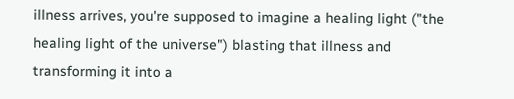illness arrives, you're supposed to imagine a healing light ("the healing light of the universe") blasting that illness and transforming it into a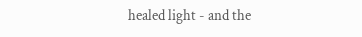healed light - and the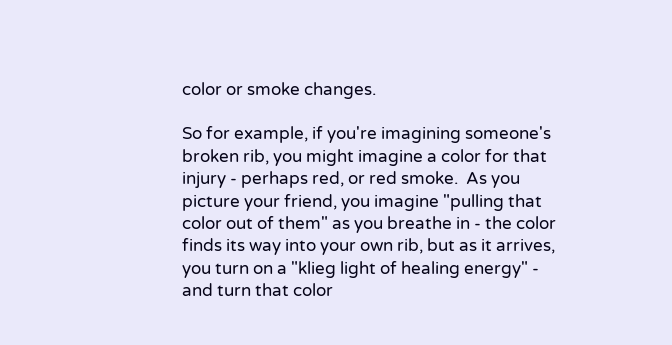color or smoke changes.

So for example, if you're imagining someone's broken rib, you might imagine a color for that injury - perhaps red, or red smoke.  As you picture your friend, you imagine "pulling that color out of them" as you breathe in - the color finds its way into your own rib, but as it arrives, you turn on a "klieg light of healing energy" - and turn that color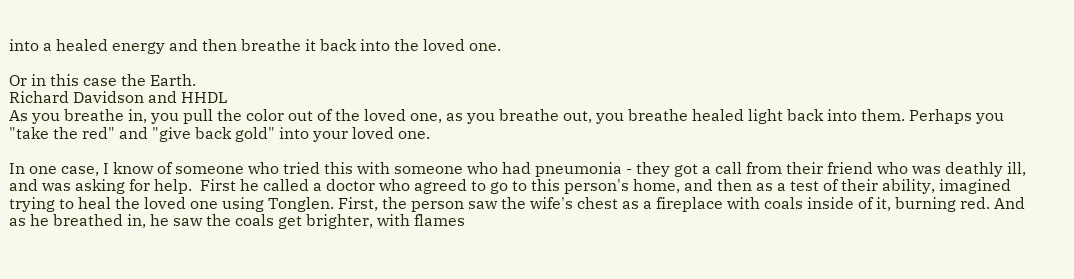into a healed energy and then breathe it back into the loved one.

Or in this case the Earth.
Richard Davidson and HHDL
As you breathe in, you pull the color out of the loved one, as you breathe out, you breathe healed light back into them. Perhaps you "take the red" and "give back gold" into your loved one.

In one case, I know of someone who tried this with someone who had pneumonia - they got a call from their friend who was deathly ill, and was asking for help.  First he called a doctor who agreed to go to this person's home, and then as a test of their ability, imagined trying to heal the loved one using Tonglen. First, the person saw the wife's chest as a fireplace with coals inside of it, burning red. And as he breathed in, he saw the coals get brighter, with flames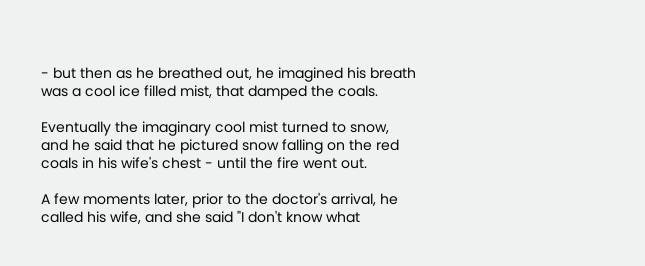- but then as he breathed out, he imagined his breath was a cool ice filled mist, that damped the coals.

Eventually the imaginary cool mist turned to snow, and he said that he pictured snow falling on the red coals in his wife's chest - until the fire went out.

A few moments later, prior to the doctor's arrival, he called his wife, and she said "I don't know what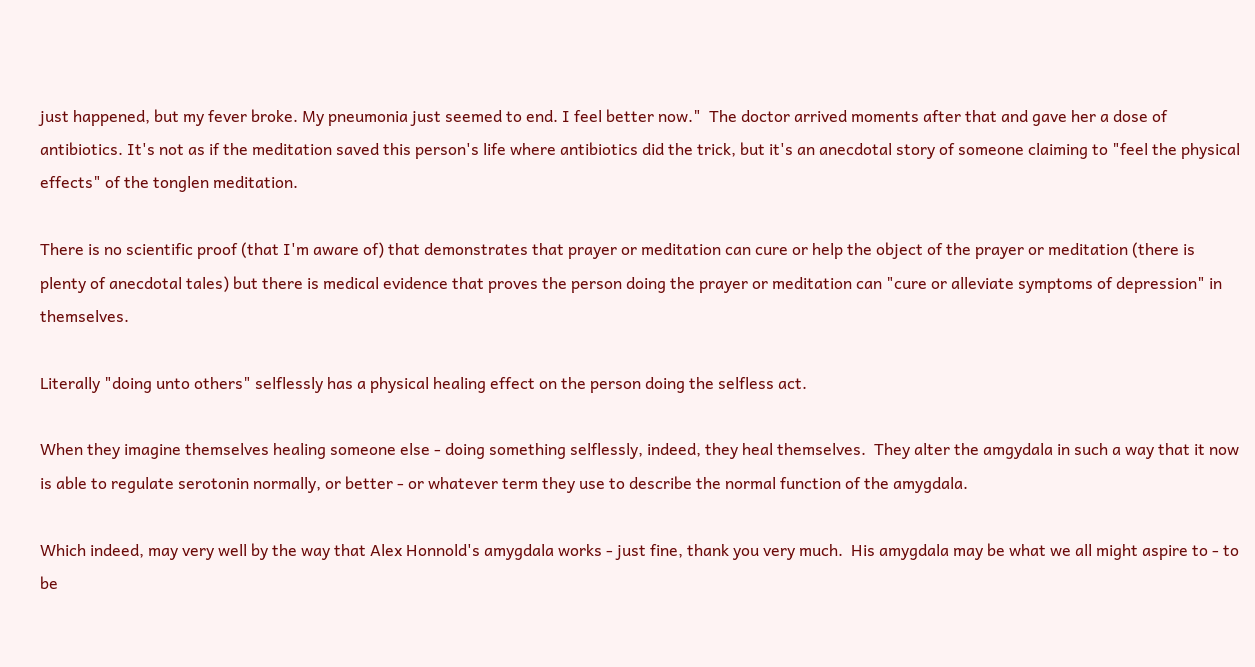just happened, but my fever broke. My pneumonia just seemed to end. I feel better now."  The doctor arrived moments after that and gave her a dose of antibiotics. It's not as if the meditation saved this person's life where antibiotics did the trick, but it's an anecdotal story of someone claiming to "feel the physical effects" of the tonglen meditation.

There is no scientific proof (that I'm aware of) that demonstrates that prayer or meditation can cure or help the object of the prayer or meditation (there is plenty of anecdotal tales) but there is medical evidence that proves the person doing the prayer or meditation can "cure or alleviate symptoms of depression" in themselves.

Literally "doing unto others" selflessly has a physical healing effect on the person doing the selfless act.

When they imagine themselves healing someone else - doing something selflessly, indeed, they heal themselves.  They alter the amgydala in such a way that it now is able to regulate serotonin normally, or better - or whatever term they use to describe the normal function of the amygdala.

Which indeed, may very well by the way that Alex Honnold's amygdala works - just fine, thank you very much.  His amygdala may be what we all might aspire to - to be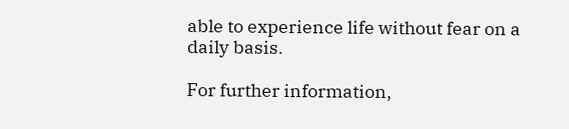able to experience life without fear on a daily basis.

For further information,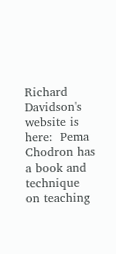Richard Davidson's website is here:  Pema Chodron has a book and technique on teaching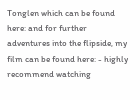Tonglen which can be found here: and for further adventures into the flipside, my film can be found here: - highly recommend watching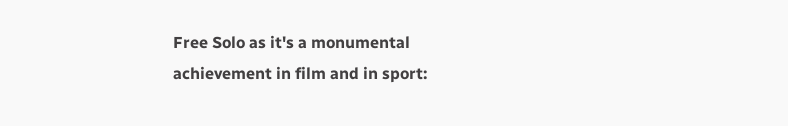Free Solo as it's a monumental achievement in film and in sport: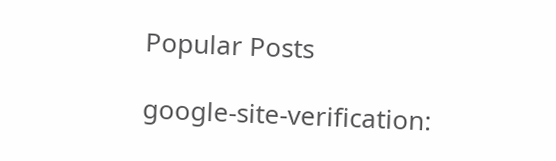Popular Posts

google-site-verification: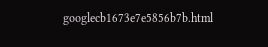googlecb1673e7e5856b7b.html